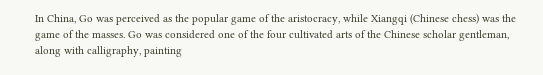In China, Go was perceived as the popular game of the aristocracy, while Xiangqi (Chinese chess) was the game of the masses. Go was considered one of the four cultivated arts of the Chinese scholar gentleman, along with calligraphy, painting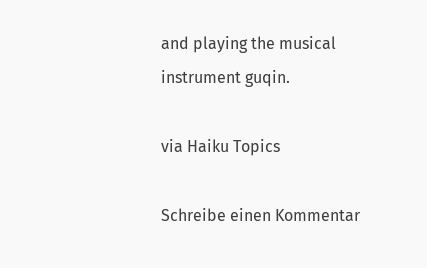and playing the musical instrument guqin.

via Haiku Topics

Schreibe einen Kommentar